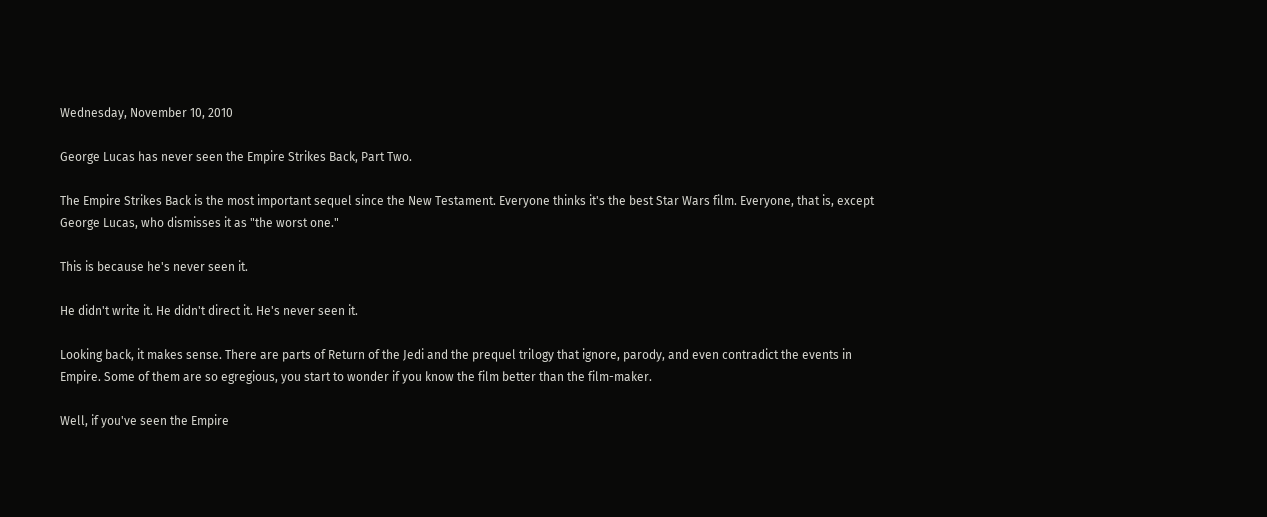Wednesday, November 10, 2010

George Lucas has never seen the Empire Strikes Back, Part Two.

The Empire Strikes Back is the most important sequel since the New Testament. Everyone thinks it's the best Star Wars film. Everyone, that is, except George Lucas, who dismisses it as "the worst one."

This is because he's never seen it.

He didn't write it. He didn't direct it. He's never seen it.

Looking back, it makes sense. There are parts of Return of the Jedi and the prequel trilogy that ignore, parody, and even contradict the events in Empire. Some of them are so egregious, you start to wonder if you know the film better than the film-maker.

Well, if you've seen the Empire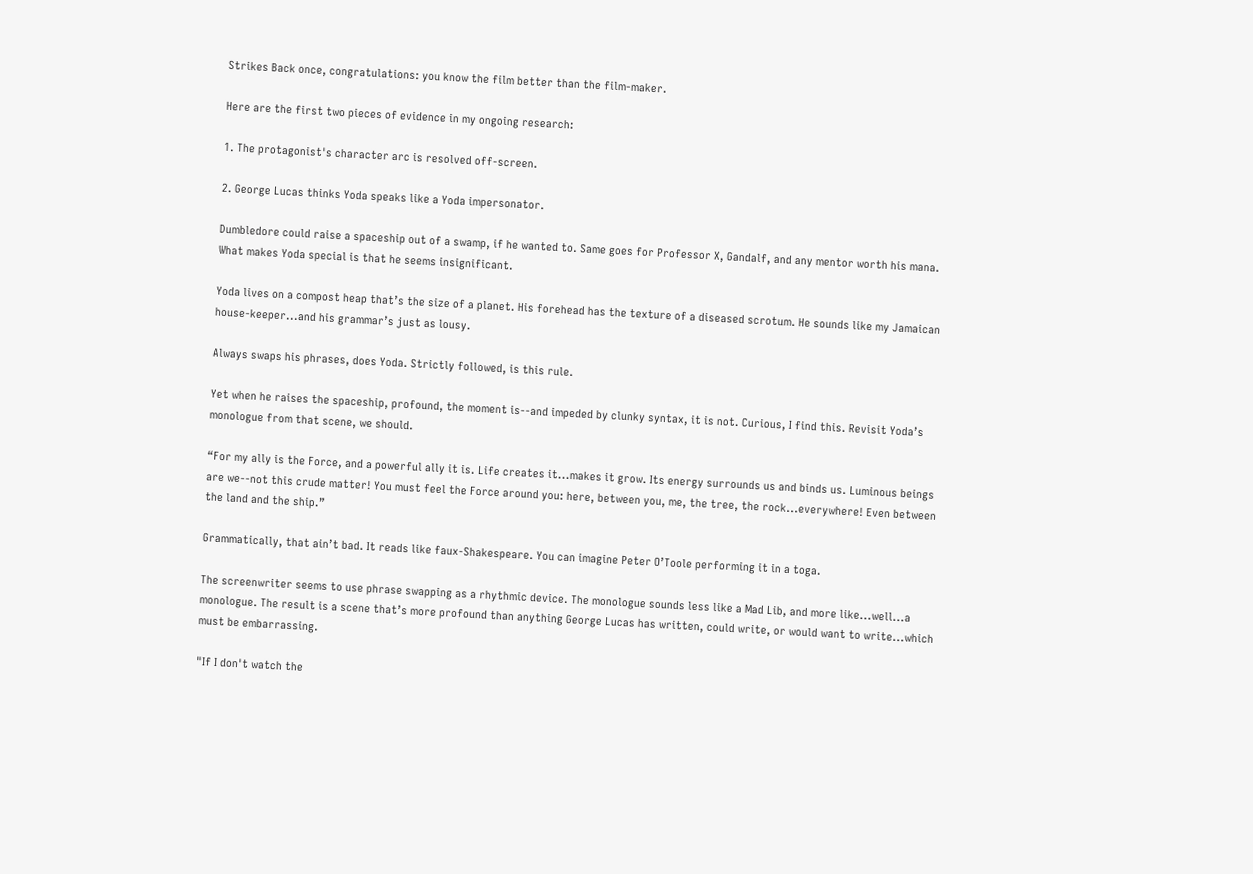Strikes Back once, congratulations: you know the film better than the film-maker.

Here are the first two pieces of evidence in my ongoing research:

1. The protagonist's character arc is resolved off-screen.

2. George Lucas thinks Yoda speaks like a Yoda impersonator.

Dumbledore could raise a spaceship out of a swamp, if he wanted to. Same goes for Professor X, Gandalf, and any mentor worth his mana. What makes Yoda special is that he seems insignificant.

Yoda lives on a compost heap that’s the size of a planet. His forehead has the texture of a diseased scrotum. He sounds like my Jamaican house-keeper...and his grammar’s just as lousy.

Always swaps his phrases, does Yoda. Strictly followed, is this rule.

Yet when he raises the spaceship, profound, the moment is--and impeded by clunky syntax, it is not. Curious, I find this. Revisit Yoda’s monologue from that scene, we should.

“For my ally is the Force, and a powerful ally it is. Life creates it...makes it grow. Its energy surrounds us and binds us. Luminous beings are we--not this crude matter! You must feel the Force around you: here, between you, me, the tree, the rock...everywhere! Even between the land and the ship.”

Grammatically, that ain’t bad. It reads like faux-Shakespeare. You can imagine Peter O’Toole performing it in a toga.

The screenwriter seems to use phrase swapping as a rhythmic device. The monologue sounds less like a Mad Lib, and more like...well...a monologue. The result is a scene that’s more profound than anything George Lucas has written, could write, or would want to write...which must be embarrassing.

"If I don't watch the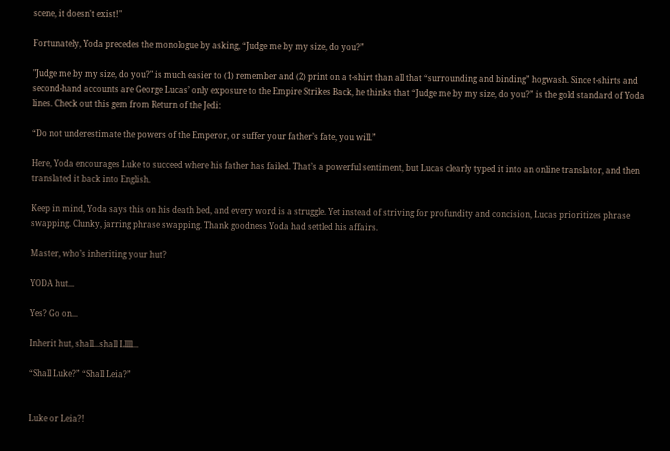scene, it doesn't exist!"

Fortunately, Yoda precedes the monologue by asking, “Judge me by my size, do you?”

"Judge me by my size, do you?" is much easier to (1) remember and (2) print on a t-shirt than all that “surrounding and binding” hogwash. Since t-shirts and second-hand accounts are George Lucas’ only exposure to the Empire Strikes Back, he thinks that “Judge me by my size, do you?” is the gold standard of Yoda lines. Check out this gem from Return of the Jedi:

“Do not underestimate the powers of the Emperor, or suffer your father’s fate, you will.”

Here, Yoda encourages Luke to succeed where his father has failed. That’s a powerful sentiment, but Lucas clearly typed it into an online translator, and then translated it back into English.

Keep in mind, Yoda says this on his death bed, and every word is a struggle. Yet instead of striving for profundity and concision, Lucas prioritizes phrase swapping. Clunky, jarring phrase swapping. Thank goodness Yoda had settled his affairs.

Master, who’s inheriting your hut?

YODA hut...

Yes? Go on...

Inherit hut, shall...shall Lllll...

“Shall Luke?” “Shall Leia?”


Luke or Leia?!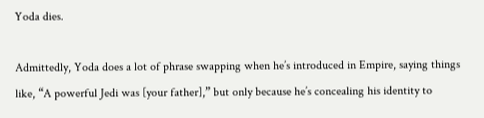Yoda dies.

Admittedly, Yoda does a lot of phrase swapping when he’s introduced in Empire, saying things like, “A powerful Jedi was [your father],” but only because he’s concealing his identity to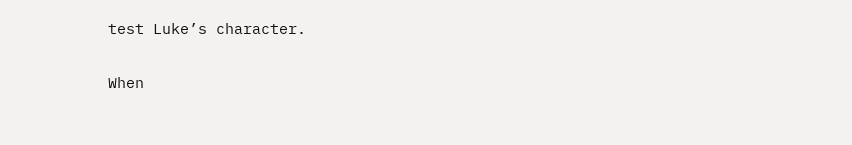test Luke’s character.

When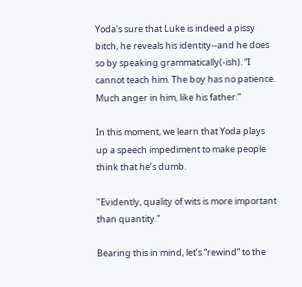Yoda's sure that Luke is indeed a pissy bitch, he reveals his identity--and he does so by speaking grammatically(-ish). “I cannot teach him. The boy has no patience. Much anger in him, like his father.”

In this moment, we learn that Yoda plays up a speech impediment to make people think that he’s dumb.

"Evidently, quality of wits is more important than quantity."

Bearing this in mind, let’s “rewind” to the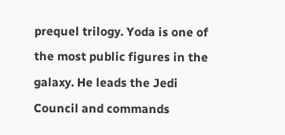prequel trilogy. Yoda is one of the most public figures in the galaxy. He leads the Jedi Council and commands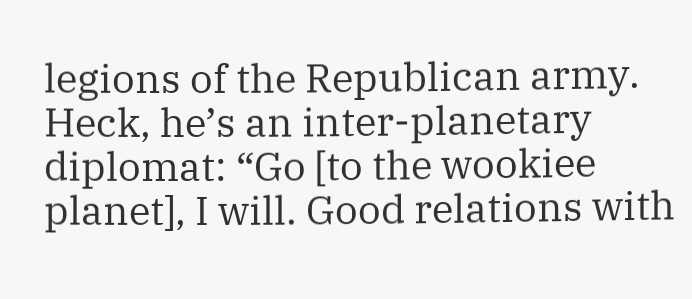legions of the Republican army. Heck, he’s an inter-planetary diplomat: “Go [to the wookiee planet], I will. Good relations with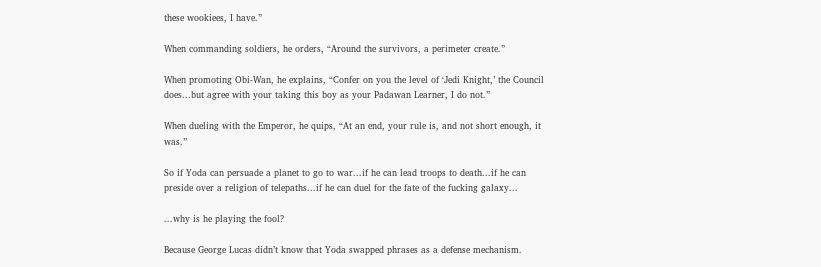these wookiees, I have.”

When commanding soldiers, he orders, “Around the survivors, a perimeter create.”

When promoting Obi-Wan, he explains, “Confer on you the level of ‘Jedi Knight,’ the Council does...but agree with your taking this boy as your Padawan Learner, I do not.”

When dueling with the Emperor, he quips, “At an end, your rule is, and not short enough, it was.”

So if Yoda can persuade a planet to go to war...if he can lead troops to death...if he can preside over a religion of telepaths...if he can duel for the fate of the fucking galaxy...

...why is he playing the fool?

Because George Lucas didn’t know that Yoda swapped phrases as a defense mechanism.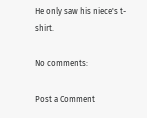He only saw his niece's t-shirt.

No comments:

Post a Comment